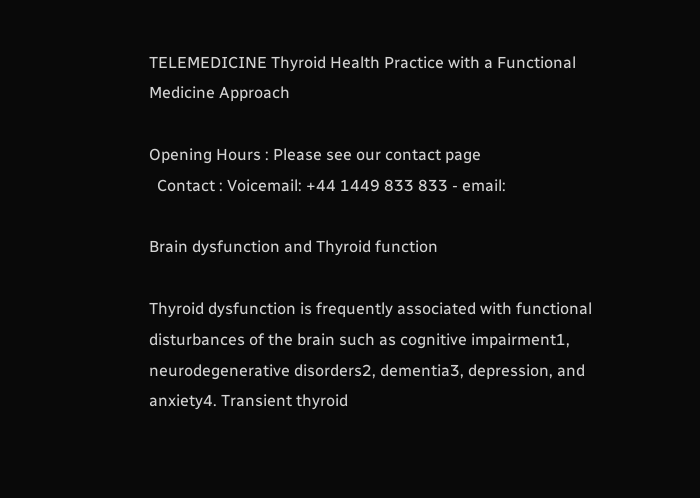TELEMEDICINE Thyroid Health Practice with a Functional Medicine Approach

Opening Hours : Please see our contact page
  Contact : Voicemail: +44 1449 833 833 - email:

Brain dysfunction and Thyroid function

Thyroid dysfunction is frequently associated with functional disturbances of the brain such as cognitive impairment1, neurodegenerative disorders2, dementia3, depression, and anxiety4. Transient thyroid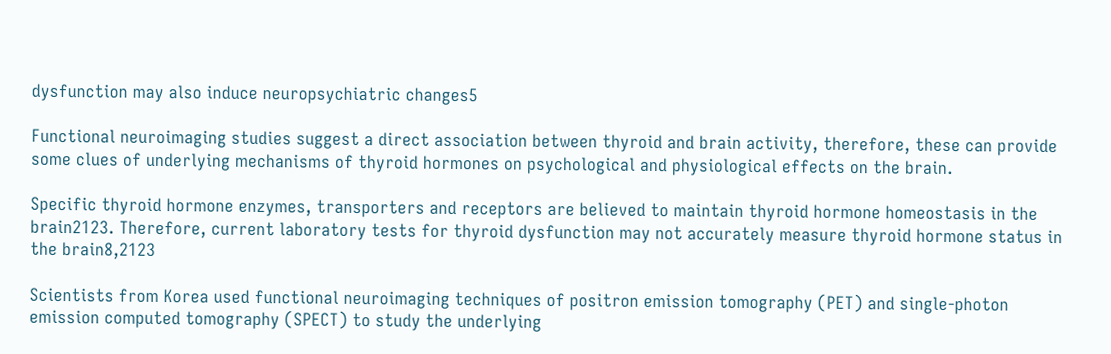dysfunction may also induce neuropsychiatric changes5

Functional neuroimaging studies suggest a direct association between thyroid and brain activity, therefore, these can provide some clues of underlying mechanisms of thyroid hormones on psychological and physiological effects on the brain.

Specific thyroid hormone enzymes, transporters and receptors are believed to maintain thyroid hormone homeostasis in the brain2123. Therefore, current laboratory tests for thyroid dysfunction may not accurately measure thyroid hormone status in the brain8,2123

Scientists from Korea used functional neuroimaging techniques of positron emission tomography (PET) and single-photon emission computed tomography (SPECT) to study the underlying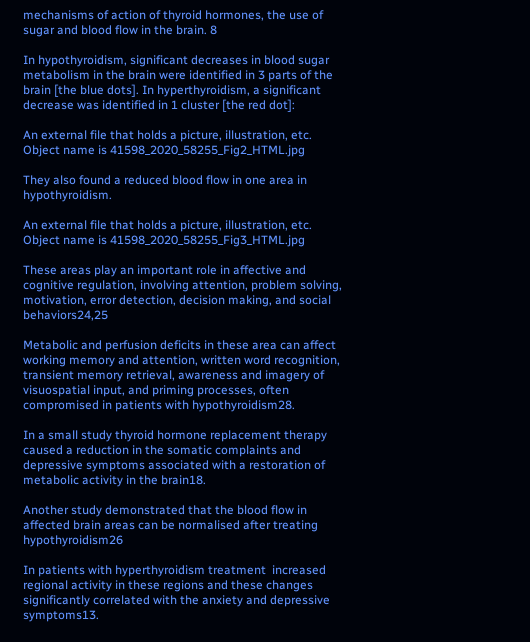mechanisms of action of thyroid hormones, the use of sugar and blood flow in the brain. 8

In hypothyroidism, significant decreases in blood sugar metabolism in the brain were identified in 3 parts of the brain [the blue dots]. In hyperthyroidism, a significant decrease was identified in 1 cluster [the red dot]:

An external file that holds a picture, illustration, etc. Object name is 41598_2020_58255_Fig2_HTML.jpg

They also found a reduced blood flow in one area in hypothyroidism.

An external file that holds a picture, illustration, etc. Object name is 41598_2020_58255_Fig3_HTML.jpg

These areas play an important role in affective and cognitive regulation, involving attention, problem solving, motivation, error detection, decision making, and social behaviors24,25

Metabolic and perfusion deficits in these area can affect working memory and attention, written word recognition, transient memory retrieval, awareness and imagery of visuospatial input, and priming processes, often compromised in patients with hypothyroidism28.

In a small study thyroid hormone replacement therapy caused a reduction in the somatic complaints and depressive symptoms associated with a restoration of metabolic activity in the brain18.

Another study demonstrated that the blood flow in affected brain areas can be normalised after treating hypothyroidism26

In patients with hyperthyroidism treatment  increased regional activity in these regions and these changes significantly correlated with the anxiety and depressive symptoms13.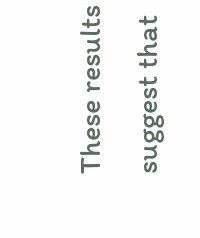These results suggest that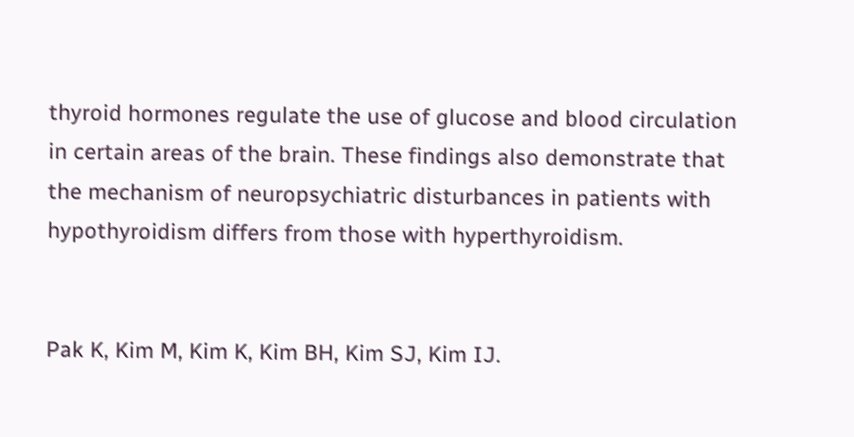thyroid hormones regulate the use of glucose and blood circulation in certain areas of the brain. These findings also demonstrate that the mechanism of neuropsychiatric disturbances in patients with hypothyroidism differs from those with hyperthyroidism.


Pak K, Kim M, Kim K, Kim BH, Kim SJ, Kim IJ.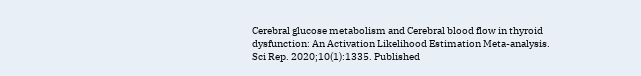Cerebral glucose metabolism and Cerebral blood flow in thyroid dysfunction: An Activation Likelihood Estimation Meta-analysis. Sci Rep. 2020;10(1):1335. Published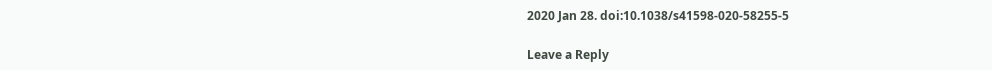2020 Jan 28. doi:10.1038/s41598-020-58255-5

Leave a Reply